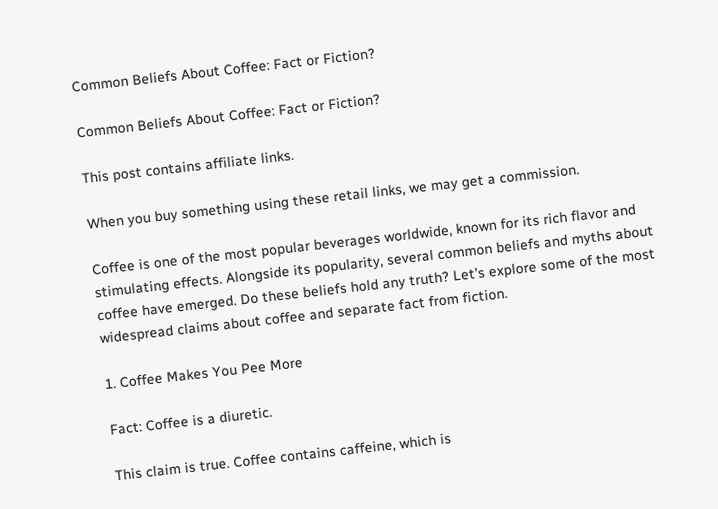Common Beliefs About Coffee: Fact or Fiction?

Common Beliefs About Coffee: Fact or Fiction?

This post contains affiliate links.

When you buy something using these retail links, we may get a commission.

Coffee is one of the most popular beverages worldwide, known for its rich flavor and stimulating effects. Alongside its popularity, several common beliefs and myths about coffee have emerged. Do these beliefs hold any truth? Let’s explore some of the most widespread claims about coffee and separate fact from fiction.

1. Coffee Makes You Pee More

Fact: Coffee is a diuretic.

This claim is true. Coffee contains caffeine, which is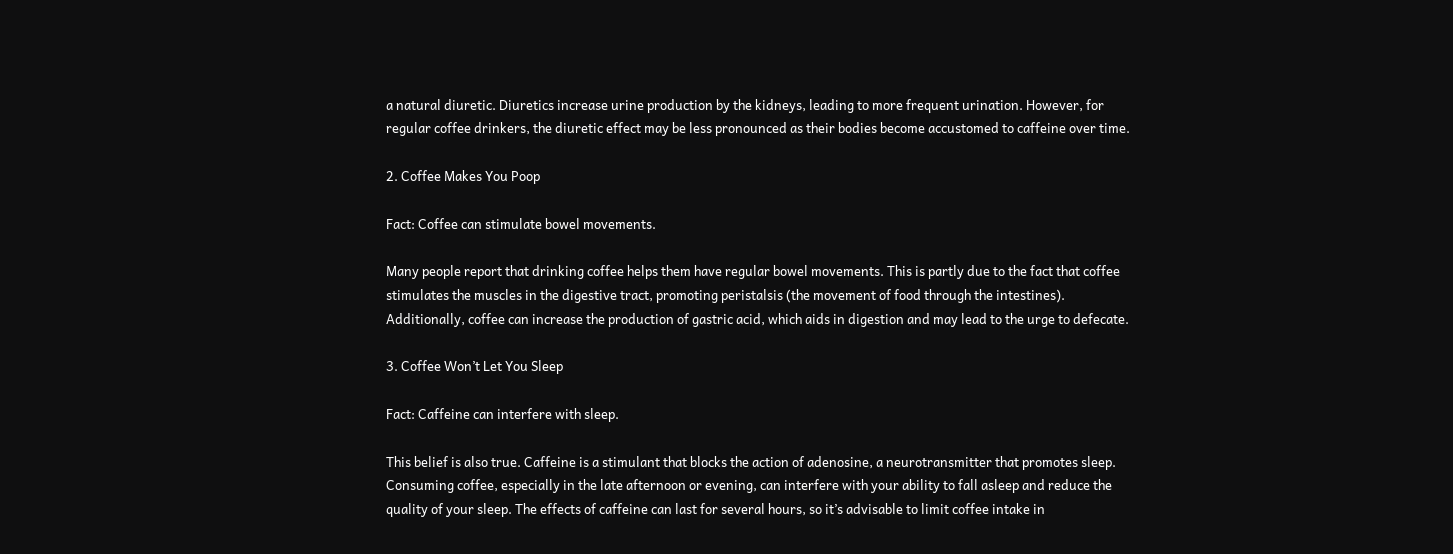a natural diuretic. Diuretics increase urine production by the kidneys, leading to more frequent urination. However, for regular coffee drinkers, the diuretic effect may be less pronounced as their bodies become accustomed to caffeine over time.

2. Coffee Makes You Poop

Fact: Coffee can stimulate bowel movements.

Many people report that drinking coffee helps them have regular bowel movements. This is partly due to the fact that coffee stimulates the muscles in the digestive tract, promoting peristalsis (the movement of food through the intestines). Additionally, coffee can increase the production of gastric acid, which aids in digestion and may lead to the urge to defecate.

3. Coffee Won’t Let You Sleep

Fact: Caffeine can interfere with sleep.

This belief is also true. Caffeine is a stimulant that blocks the action of adenosine, a neurotransmitter that promotes sleep. Consuming coffee, especially in the late afternoon or evening, can interfere with your ability to fall asleep and reduce the quality of your sleep. The effects of caffeine can last for several hours, so it’s advisable to limit coffee intake in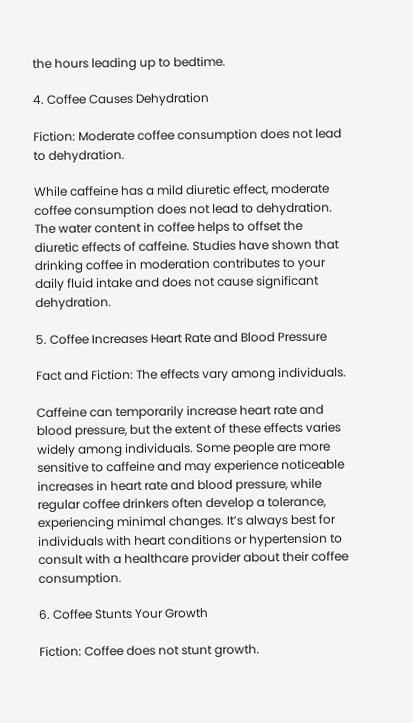the hours leading up to bedtime.

4. Coffee Causes Dehydration

Fiction: Moderate coffee consumption does not lead to dehydration.

While caffeine has a mild diuretic effect, moderate coffee consumption does not lead to dehydration. The water content in coffee helps to offset the diuretic effects of caffeine. Studies have shown that drinking coffee in moderation contributes to your daily fluid intake and does not cause significant dehydration.

5. Coffee Increases Heart Rate and Blood Pressure

Fact and Fiction: The effects vary among individuals.

Caffeine can temporarily increase heart rate and blood pressure, but the extent of these effects varies widely among individuals. Some people are more sensitive to caffeine and may experience noticeable increases in heart rate and blood pressure, while regular coffee drinkers often develop a tolerance, experiencing minimal changes. It’s always best for individuals with heart conditions or hypertension to consult with a healthcare provider about their coffee consumption.

6. Coffee Stunts Your Growth

Fiction: Coffee does not stunt growth.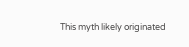This myth likely originated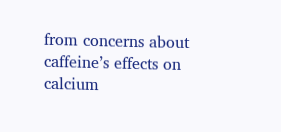from concerns about caffeine’s effects on calcium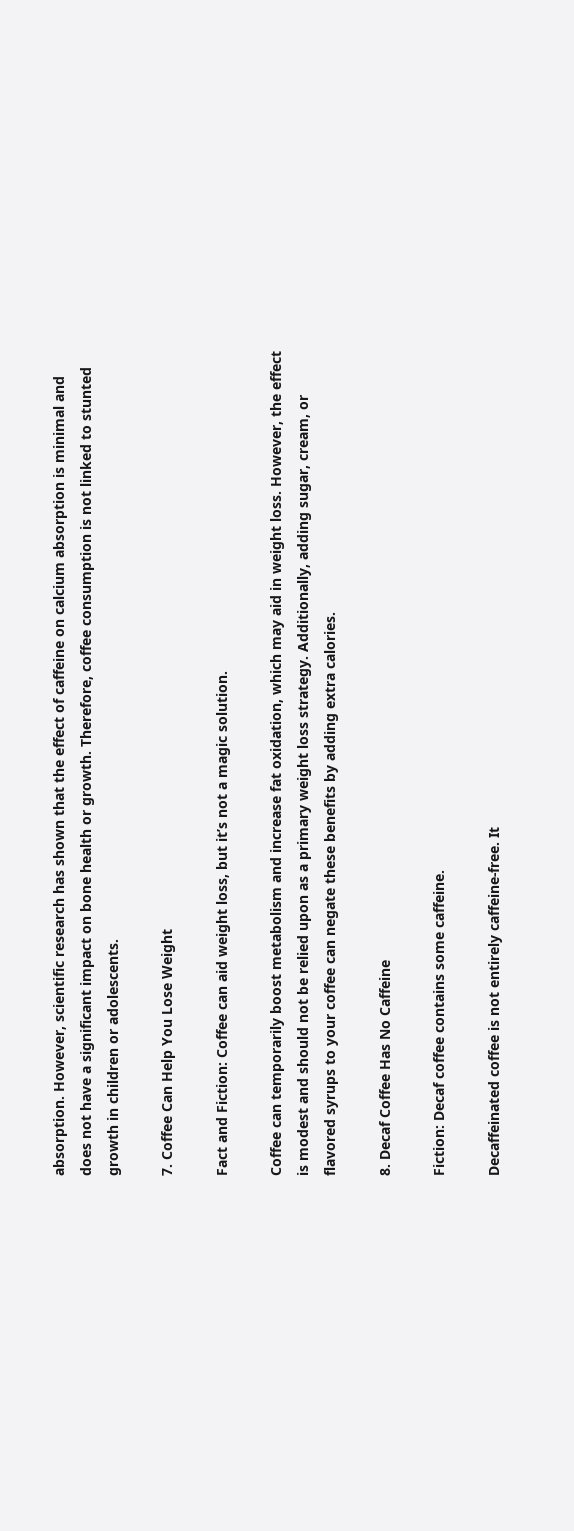absorption. However, scientific research has shown that the effect of caffeine on calcium absorption is minimal and does not have a significant impact on bone health or growth. Therefore, coffee consumption is not linked to stunted growth in children or adolescents.

7. Coffee Can Help You Lose Weight

Fact and Fiction: Coffee can aid weight loss, but it’s not a magic solution.

Coffee can temporarily boost metabolism and increase fat oxidation, which may aid in weight loss. However, the effect is modest and should not be relied upon as a primary weight loss strategy. Additionally, adding sugar, cream, or flavored syrups to your coffee can negate these benefits by adding extra calories.

8. Decaf Coffee Has No Caffeine

Fiction: Decaf coffee contains some caffeine.

Decaffeinated coffee is not entirely caffeine-free. It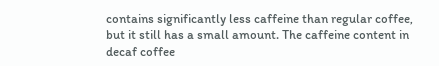contains significantly less caffeine than regular coffee, but it still has a small amount. The caffeine content in decaf coffee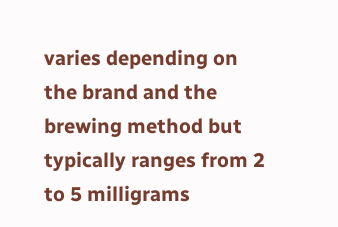varies depending on the brand and the brewing method but typically ranges from 2 to 5 milligrams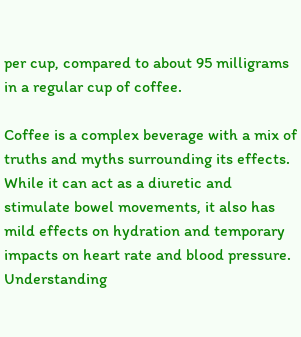per cup, compared to about 95 milligrams in a regular cup of coffee.

Coffee is a complex beverage with a mix of truths and myths surrounding its effects. While it can act as a diuretic and stimulate bowel movements, it also has mild effects on hydration and temporary impacts on heart rate and blood pressure. Understanding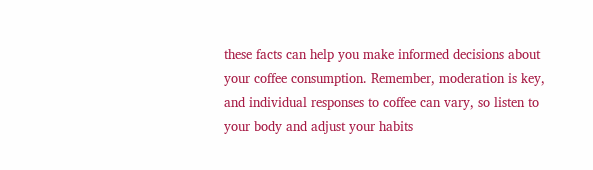these facts can help you make informed decisions about your coffee consumption. Remember, moderation is key, and individual responses to coffee can vary, so listen to your body and adjust your habits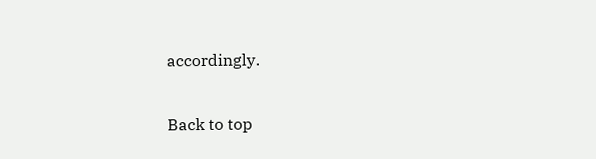accordingly.

Back to top